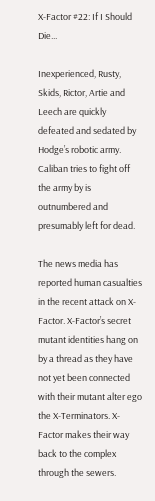X-Factor #22: If I Should Die...

Inexperienced, Rusty, Skids, Rictor, Artie and Leech are quickly defeated and sedated by Hodge’s robotic army. Caliban tries to fight off the army by is outnumbered and presumably left for dead.

The news media has reported human casualties in the recent attack on X-Factor. X-Factor’s secret mutant identities hang on by a thread as they have not yet been connected with their mutant alter ego the X-Terminators. X-Factor makes their way back to the complex through the sewers.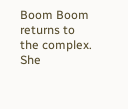Boom Boom returns to the complex. She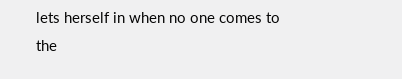lets herself in when no one comes to the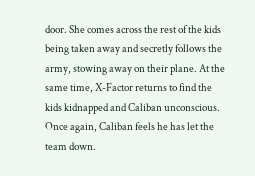door. She comes across the rest of the kids being taken away and secretly follows the army, stowing away on their plane. At the same time, X-Factor returns to find the kids kidnapped and Caliban unconscious. Once again, Caliban feels he has let the team down.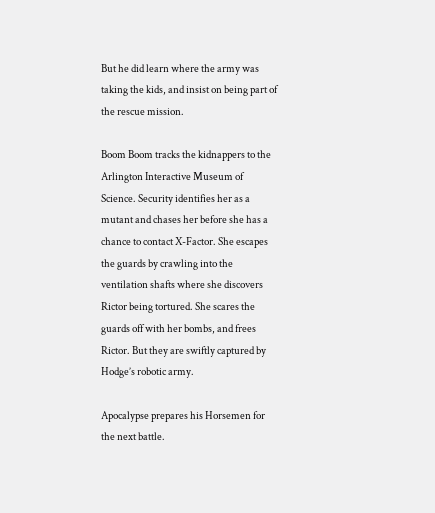But he did learn where the army was taking the kids, and insist on being part of the rescue mission.

Boom Boom tracks the kidnappers to the Arlington Interactive Museum of Science. Security identifies her as a mutant and chases her before she has a chance to contact X-Factor. She escapes the guards by crawling into the ventilation shafts where she discovers Rictor being tortured. She scares the guards off with her bombs, and frees Rictor. But they are swiftly captured by Hodge’s robotic army.

Apocalypse prepares his Horsemen for the next battle.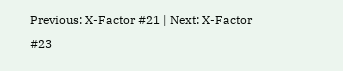Previous: X-Factor #21 | Next: X-Factor #23